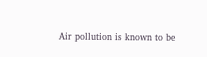Air pollution is known to be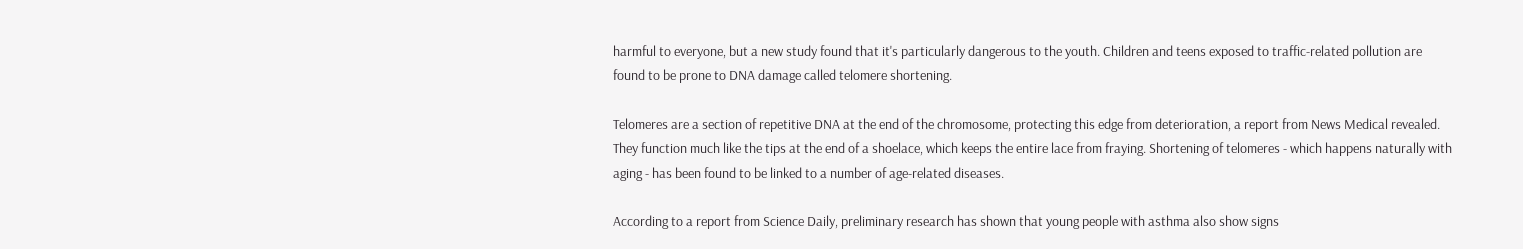harmful to everyone, but a new study found that it's particularly dangerous to the youth. Children and teens exposed to traffic-related pollution are found to be prone to DNA damage called telomere shortening.

Telomeres are a section of repetitive DNA at the end of the chromosome, protecting this edge from deterioration, a report from News Medical revealed. They function much like the tips at the end of a shoelace, which keeps the entire lace from fraying. Shortening of telomeres - which happens naturally with aging - has been found to be linked to a number of age-related diseases.

According to a report from Science Daily, preliminary research has shown that young people with asthma also show signs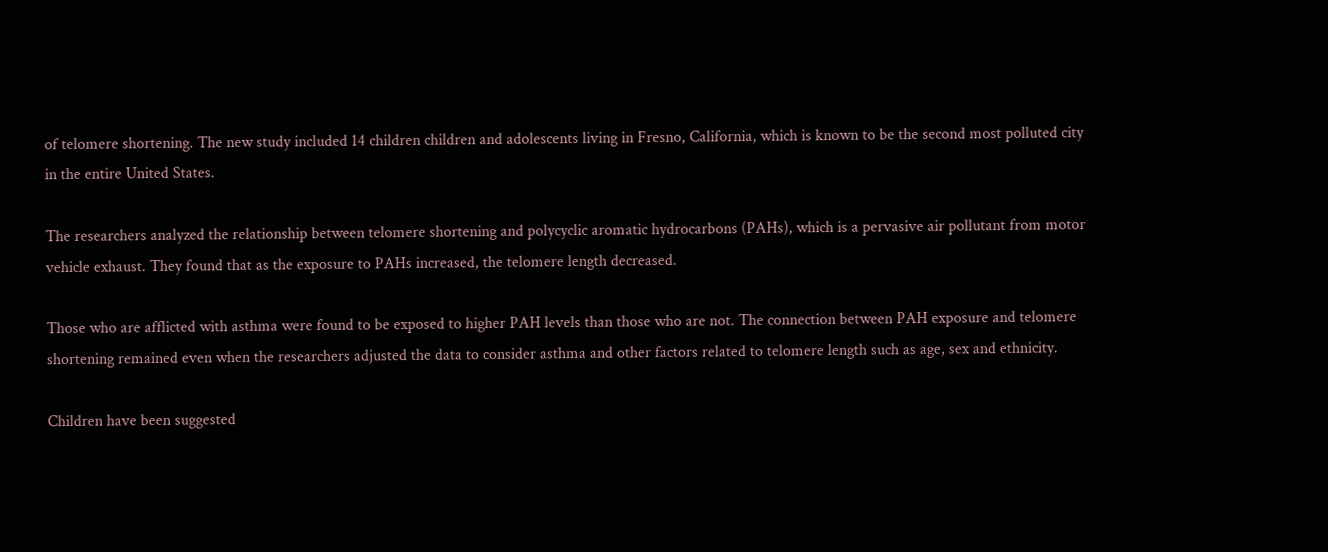of telomere shortening. The new study included 14 children children and adolescents living in Fresno, California, which is known to be the second most polluted city in the entire United States.

The researchers analyzed the relationship between telomere shortening and polycyclic aromatic hydrocarbons (PAHs), which is a pervasive air pollutant from motor vehicle exhaust. They found that as the exposure to PAHs increased, the telomere length decreased.

Those who are afflicted with asthma were found to be exposed to higher PAH levels than those who are not. The connection between PAH exposure and telomere shortening remained even when the researchers adjusted the data to consider asthma and other factors related to telomere length such as age, sex and ethnicity.

Children have been suggested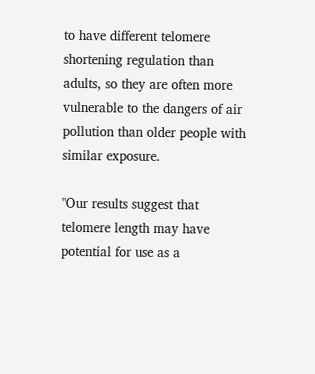to have different telomere shortening regulation than adults, so they are often more vulnerable to the dangers of air pollution than older people with similar exposure.

"Our results suggest that telomere length may have potential for use as a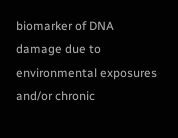biomarker of DNA damage due to environmental exposures and/or chronic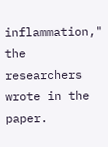inflammation," the researchers wrote in the paper.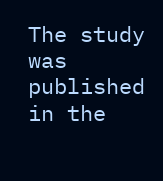The study was published in the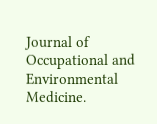Journal of Occupational and Environmental Medicine.